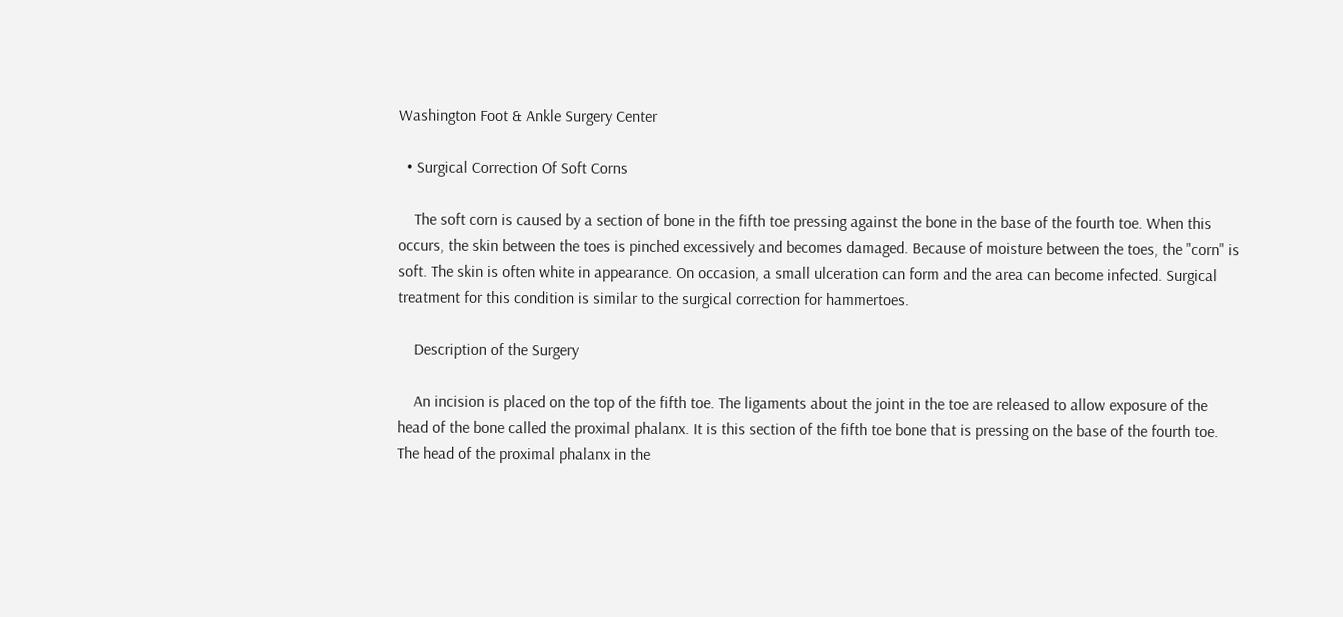Washington Foot & Ankle Surgery Center

  • Surgical Correction Of Soft Corns

    The soft corn is caused by a section of bone in the fifth toe pressing against the bone in the base of the fourth toe. When this occurs, the skin between the toes is pinched excessively and becomes damaged. Because of moisture between the toes, the "corn" is soft. The skin is often white in appearance. On occasion, a small ulceration can form and the area can become infected. Surgical treatment for this condition is similar to the surgical correction for hammertoes.

    Description of the Surgery

    An incision is placed on the top of the fifth toe. The ligaments about the joint in the toe are released to allow exposure of the head of the bone called the proximal phalanx. It is this section of the fifth toe bone that is pressing on the base of the fourth toe. The head of the proximal phalanx in the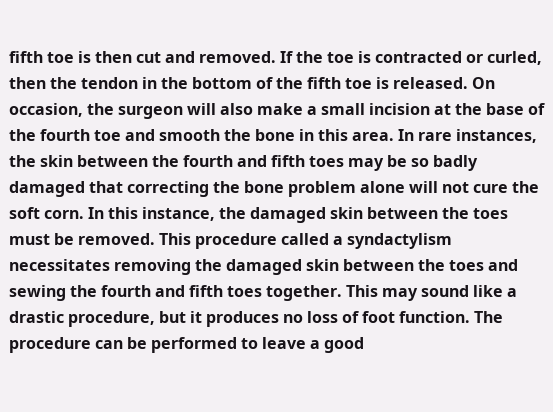fifth toe is then cut and removed. If the toe is contracted or curled, then the tendon in the bottom of the fifth toe is released. On occasion, the surgeon will also make a small incision at the base of the fourth toe and smooth the bone in this area. In rare instances, the skin between the fourth and fifth toes may be so badly damaged that correcting the bone problem alone will not cure the soft corn. In this instance, the damaged skin between the toes must be removed. This procedure called a syndactylism necessitates removing the damaged skin between the toes and sewing the fourth and fifth toes together. This may sound like a drastic procedure, but it produces no loss of foot function. The procedure can be performed to leave a good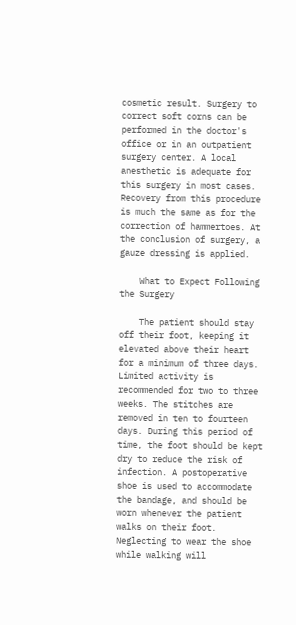cosmetic result. Surgery to correct soft corns can be performed in the doctor's office or in an outpatient surgery center. A local anesthetic is adequate for this surgery in most cases. Recovery from this procedure is much the same as for the correction of hammertoes. At the conclusion of surgery, a gauze dressing is applied.

    What to Expect Following the Surgery

    The patient should stay off their foot, keeping it elevated above their heart for a minimum of three days. Limited activity is recommended for two to three weeks. The stitches are removed in ten to fourteen days. During this period of time, the foot should be kept dry to reduce the risk of infection. A postoperative shoe is used to accommodate the bandage, and should be worn whenever the patient walks on their foot. Neglecting to wear the shoe while walking will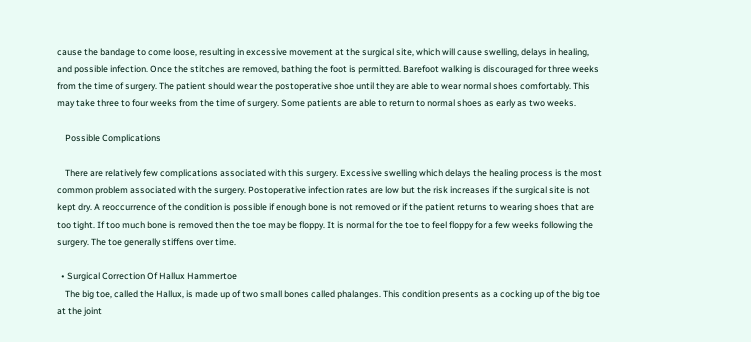cause the bandage to come loose, resulting in excessive movement at the surgical site, which will cause swelling, delays in healing, and possible infection. Once the stitches are removed, bathing the foot is permitted. Barefoot walking is discouraged for three weeks from the time of surgery. The patient should wear the postoperative shoe until they are able to wear normal shoes comfortably. This may take three to four weeks from the time of surgery. Some patients are able to return to normal shoes as early as two weeks.

    Possible Complications

    There are relatively few complications associated with this surgery. Excessive swelling which delays the healing process is the most common problem associated with the surgery. Postoperative infection rates are low but the risk increases if the surgical site is not kept dry. A reoccurrence of the condition is possible if enough bone is not removed or if the patient returns to wearing shoes that are too tight. If too much bone is removed then the toe may be floppy. It is normal for the toe to feel floppy for a few weeks following the surgery. The toe generally stiffens over time.

  • Surgical Correction Of Hallux Hammertoe
    The big toe, called the Hallux, is made up of two small bones called phalanges. This condition presents as a cocking up of the big toe at the joint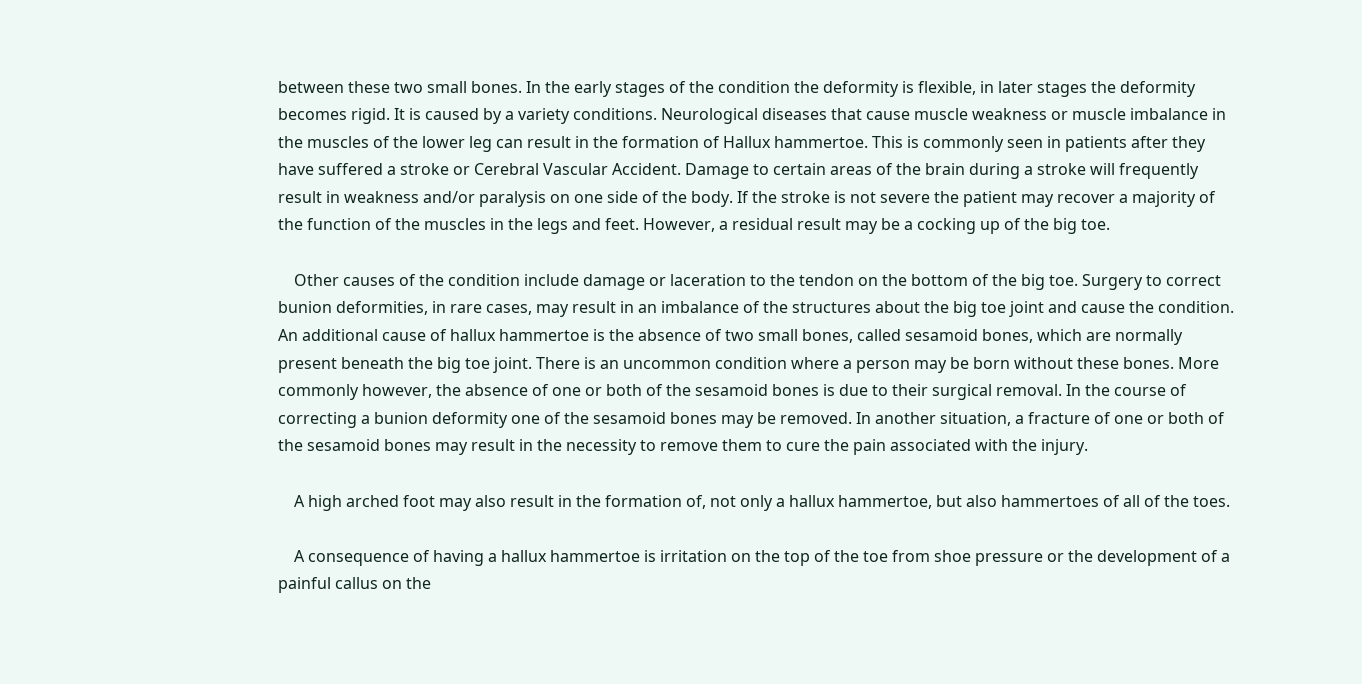between these two small bones. In the early stages of the condition the deformity is flexible, in later stages the deformity becomes rigid. It is caused by a variety conditions. Neurological diseases that cause muscle weakness or muscle imbalance in the muscles of the lower leg can result in the formation of Hallux hammertoe. This is commonly seen in patients after they have suffered a stroke or Cerebral Vascular Accident. Damage to certain areas of the brain during a stroke will frequently result in weakness and/or paralysis on one side of the body. If the stroke is not severe the patient may recover a majority of the function of the muscles in the legs and feet. However, a residual result may be a cocking up of the big toe.

    Other causes of the condition include damage or laceration to the tendon on the bottom of the big toe. Surgery to correct bunion deformities, in rare cases, may result in an imbalance of the structures about the big toe joint and cause the condition. An additional cause of hallux hammertoe is the absence of two small bones, called sesamoid bones, which are normally present beneath the big toe joint. There is an uncommon condition where a person may be born without these bones. More commonly however, the absence of one or both of the sesamoid bones is due to their surgical removal. In the course of correcting a bunion deformity one of the sesamoid bones may be removed. In another situation, a fracture of one or both of the sesamoid bones may result in the necessity to remove them to cure the pain associated with the injury.

    A high arched foot may also result in the formation of, not only a hallux hammertoe, but also hammertoes of all of the toes.

    A consequence of having a hallux hammertoe is irritation on the top of the toe from shoe pressure or the development of a painful callus on the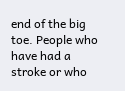end of the big toe. People who have had a stroke or who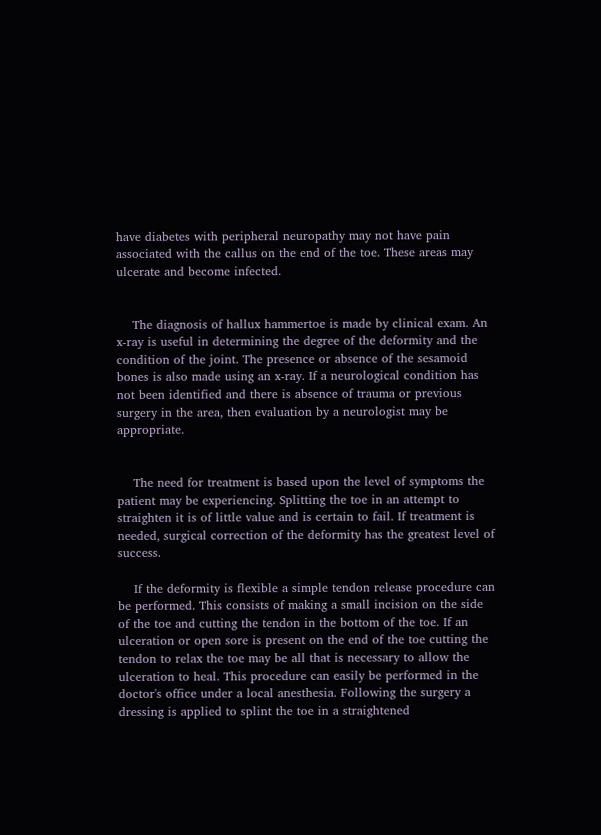have diabetes with peripheral neuropathy may not have pain associated with the callus on the end of the toe. These areas may ulcerate and become infected.


    The diagnosis of hallux hammertoe is made by clinical exam. An x-ray is useful in determining the degree of the deformity and the condition of the joint. The presence or absence of the sesamoid bones is also made using an x-ray. If a neurological condition has not been identified and there is absence of trauma or previous surgery in the area, then evaluation by a neurologist may be appropriate.


    The need for treatment is based upon the level of symptoms the patient may be experiencing. Splitting the toe in an attempt to straighten it is of little value and is certain to fail. If treatment is needed, surgical correction of the deformity has the greatest level of success.

    If the deformity is flexible a simple tendon release procedure can be performed. This consists of making a small incision on the side of the toe and cutting the tendon in the bottom of the toe. If an ulceration or open sore is present on the end of the toe cutting the tendon to relax the toe may be all that is necessary to allow the ulceration to heal. This procedure can easily be performed in the doctor's office under a local anesthesia. Following the surgery a dressing is applied to splint the toe in a straightened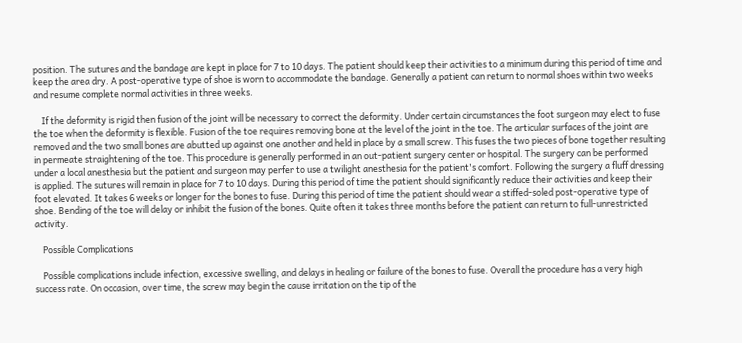position. The sutures and the bandage are kept in place for 7 to 10 days. The patient should keep their activities to a minimum during this period of time and keep the area dry. A post-operative type of shoe is worn to accommodate the bandage. Generally a patient can return to normal shoes within two weeks and resume complete normal activities in three weeks.

    If the deformity is rigid then fusion of the joint will be necessary to correct the deformity. Under certain circumstances the foot surgeon may elect to fuse the toe when the deformity is flexible. Fusion of the toe requires removing bone at the level of the joint in the toe. The articular surfaces of the joint are removed and the two small bones are abutted up against one another and held in place by a small screw. This fuses the two pieces of bone together resulting in permeate straightening of the toe. This procedure is generally performed in an out-patient surgery center or hospital. The surgery can be performed under a local anesthesia but the patient and surgeon may perfer to use a twilight anesthesia for the patient's comfort. Following the surgery a fluff dressing is applied. The sutures will remain in place for 7 to 10 days. During this period of time the patient should significantly reduce their activities and keep their foot elevated. It takes 6 weeks or longer for the bones to fuse. During this period of time the patient should wear a stiffed-soled post-operative type of shoe. Bending of the toe will delay or inhibit the fusion of the bones. Quite often it takes three months before the patient can return to full-unrestricted activity.

    Possible Complications

    Possible complications include infection, excessive swelling, and delays in healing or failure of the bones to fuse. Overall the procedure has a very high success rate. On occasion, over time, the screw may begin the cause irritation on the tip of the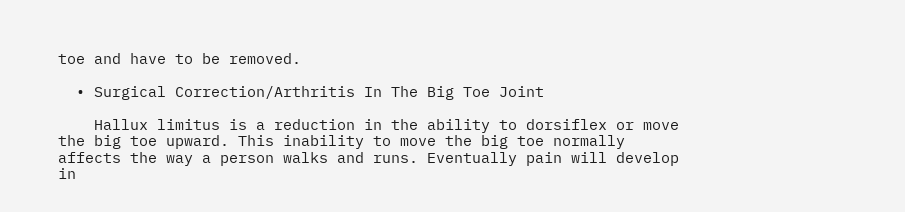toe and have to be removed.

  • Surgical Correction/Arthritis In The Big Toe Joint

    Hallux limitus is a reduction in the ability to dorsiflex or move the big toe upward. This inability to move the big toe normally affects the way a person walks and runs. Eventually pain will develop in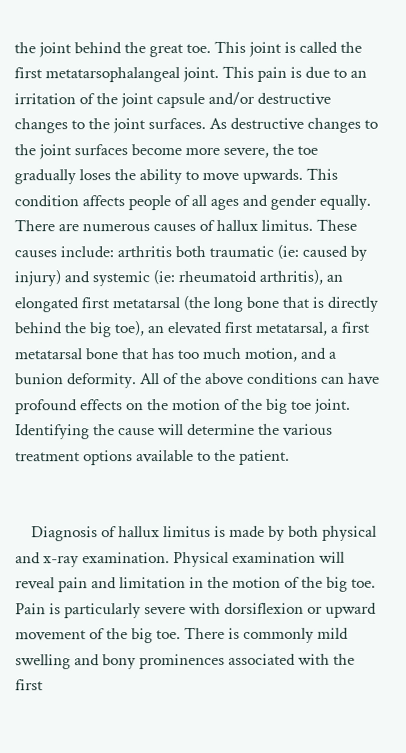the joint behind the great toe. This joint is called the first metatarsophalangeal joint. This pain is due to an irritation of the joint capsule and/or destructive changes to the joint surfaces. As destructive changes to the joint surfaces become more severe, the toe gradually loses the ability to move upwards. This condition affects people of all ages and gender equally. There are numerous causes of hallux limitus. These causes include: arthritis both traumatic (ie: caused by injury) and systemic (ie: rheumatoid arthritis), an elongated first metatarsal (the long bone that is directly behind the big toe), an elevated first metatarsal, a first metatarsal bone that has too much motion, and a bunion deformity. All of the above conditions can have profound effects on the motion of the big toe joint. Identifying the cause will determine the various treatment options available to the patient.


    Diagnosis of hallux limitus is made by both physical and x-ray examination. Physical examination will reveal pain and limitation in the motion of the big toe. Pain is particularly severe with dorsiflexion or upward movement of the big toe. There is commonly mild swelling and bony prominences associated with the first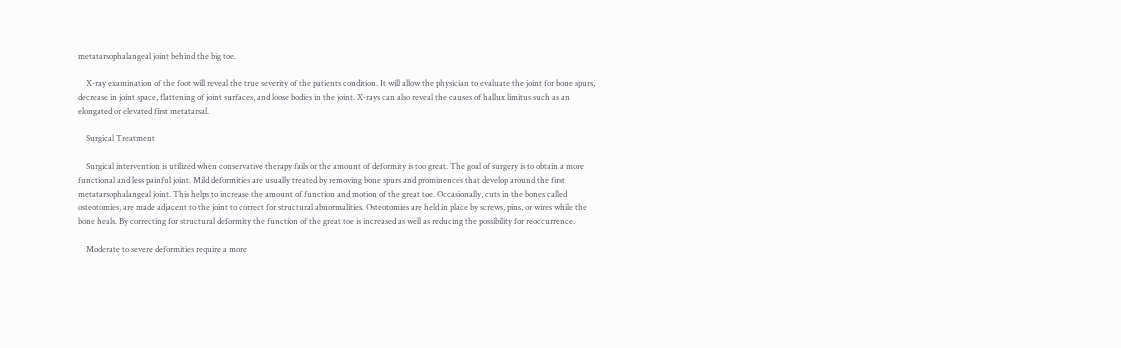metatarsophalangeal joint behind the big toe.

    X-ray examination of the foot will reveal the true severity of the patients condition. It will allow the physician to evaluate the joint for bone spurs, decrease in joint space, flattening of joint surfaces, and loose bodies in the joint. X-rays can also reveal the causes of hallux limitus such as an elongated or elevated first metatarsal.

    Surgical Treatment

    Surgical intervention is utilized when conservative therapy fails or the amount of deformity is too great. The goal of surgery is to obtain a more functional and less painful joint. Mild deformities are usually treated by removing bone spurs and prominences that develop around the first metatarsophalangeal joint. This helps to increase the amount of function and motion of the great toe. Occasionally, cuts in the bones called osteotomies, are made adjacent to the joint to correct for structural abnormalities. Osteotomies are held in place by screws, pins, or wires while the bone heals. By correcting for structural deformity the function of the great toe is increased as well as reducing the possibility for reoccurrence.

    Moderate to severe deformities require a more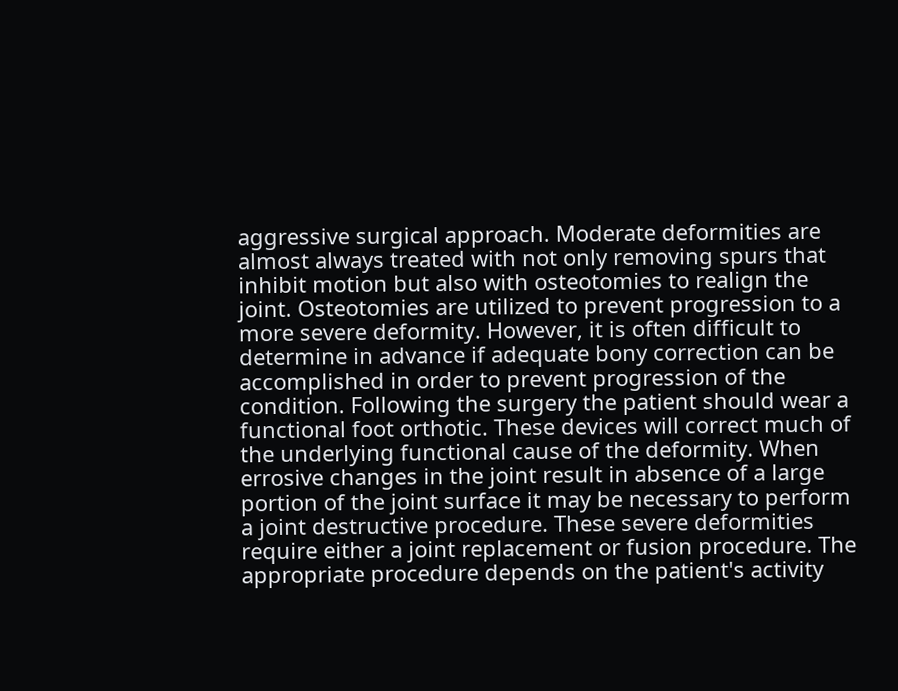aggressive surgical approach. Moderate deformities are almost always treated with not only removing spurs that inhibit motion but also with osteotomies to realign the joint. Osteotomies are utilized to prevent progression to a more severe deformity. However, it is often difficult to determine in advance if adequate bony correction can be accomplished in order to prevent progression of the condition. Following the surgery the patient should wear a functional foot orthotic. These devices will correct much of the underlying functional cause of the deformity. When errosive changes in the joint result in absence of a large portion of the joint surface it may be necessary to perform a joint destructive procedure. These severe deformities require either a joint replacement or fusion procedure. The appropriate procedure depends on the patient's activity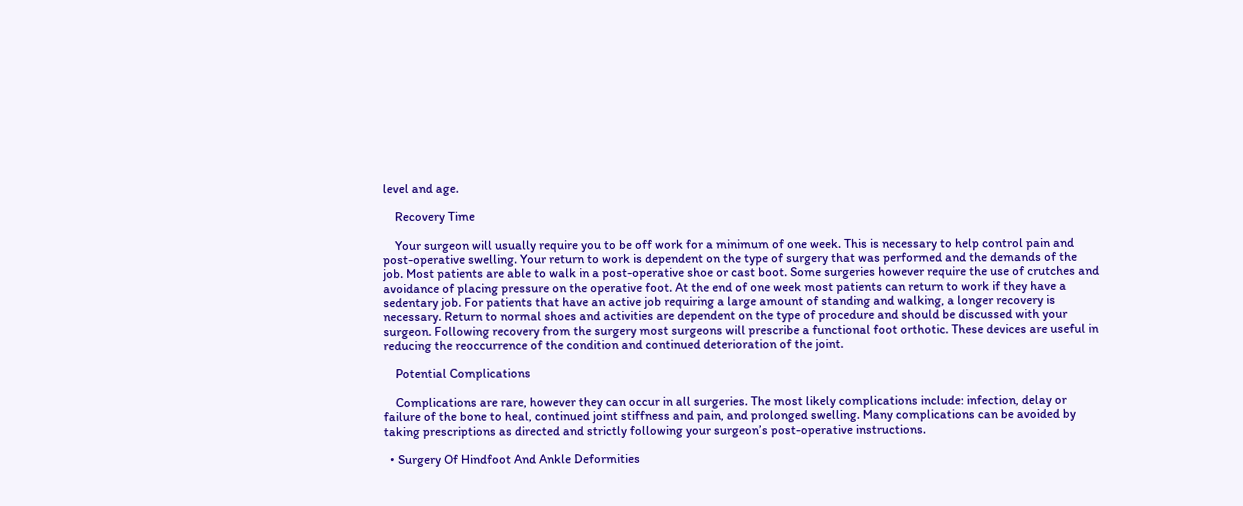level and age.

    Recovery Time

    Your surgeon will usually require you to be off work for a minimum of one week. This is necessary to help control pain and post-operative swelling. Your return to work is dependent on the type of surgery that was performed and the demands of the job. Most patients are able to walk in a post-operative shoe or cast boot. Some surgeries however require the use of crutches and avoidance of placing pressure on the operative foot. At the end of one week most patients can return to work if they have a sedentary job. For patients that have an active job requiring a large amount of standing and walking, a longer recovery is necessary. Return to normal shoes and activities are dependent on the type of procedure and should be discussed with your surgeon. Following recovery from the surgery most surgeons will prescribe a functional foot orthotic. These devices are useful in reducing the reoccurrence of the condition and continued deterioration of the joint.

    Potential Complications

    Complications are rare, however they can occur in all surgeries. The most likely complications include: infection, delay or failure of the bone to heal, continued joint stiffness and pain, and prolonged swelling. Many complications can be avoided by taking prescriptions as directed and strictly following your surgeon’s post-operative instructions.

  • Surgery Of Hindfoot And Ankle Deformities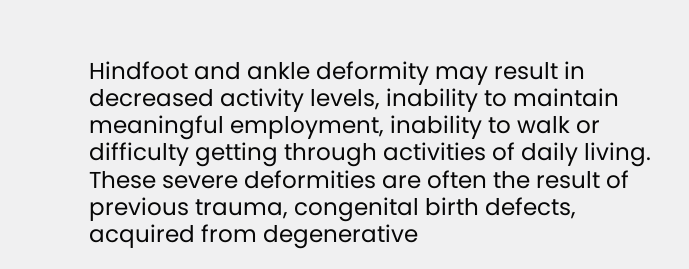Hindfoot and ankle deformity may result in decreased activity levels, inability to maintain meaningful employment, inability to walk or difficulty getting through activities of daily living. These severe deformities are often the result of previous trauma, congenital birth defects, acquired from degenerative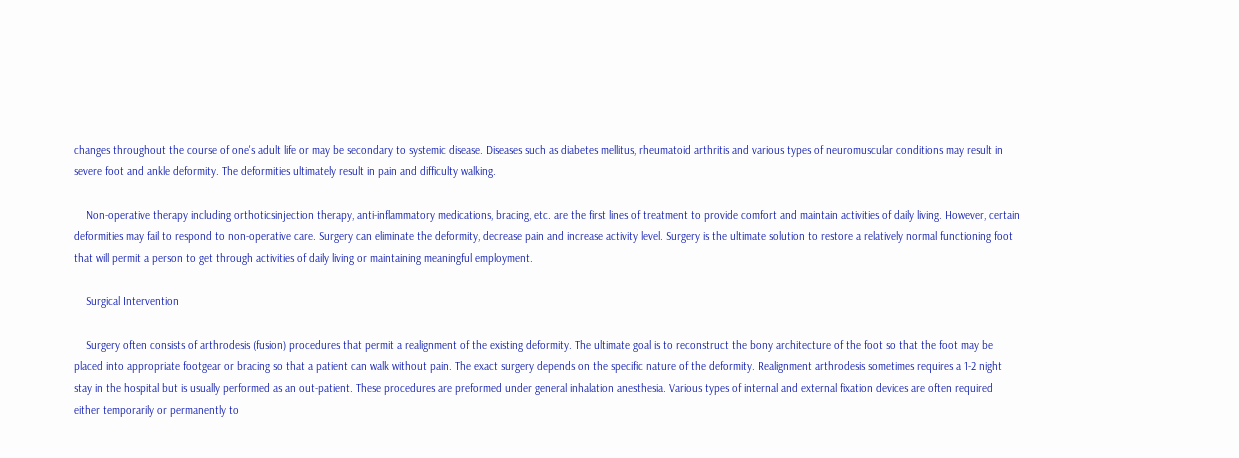changes throughout the course of one's adult life or may be secondary to systemic disease. Diseases such as diabetes mellitus, rheumatoid arthritis and various types of neuromuscular conditions may result in severe foot and ankle deformity. The deformities ultimately result in pain and difficulty walking.

    Non-operative therapy including orthoticsinjection therapy, anti-inflammatory medications, bracing, etc. are the first lines of treatment to provide comfort and maintain activities of daily living. However, certain deformities may fail to respond to non-operative care. Surgery can eliminate the deformity, decrease pain and increase activity level. Surgery is the ultimate solution to restore a relatively normal functioning foot that will permit a person to get through activities of daily living or maintaining meaningful employment.

    Surgical Intervention

    Surgery often consists of arthrodesis (fusion) procedures that permit a realignment of the existing deformity. The ultimate goal is to reconstruct the bony architecture of the foot so that the foot may be placed into appropriate footgear or bracing so that a patient can walk without pain. The exact surgery depends on the specific nature of the deformity. Realignment arthrodesis sometimes requires a 1-2 night stay in the hospital but is usually performed as an out-patient. These procedures are preformed under general inhalation anesthesia. Various types of internal and external fixation devices are often required either temporarily or permanently to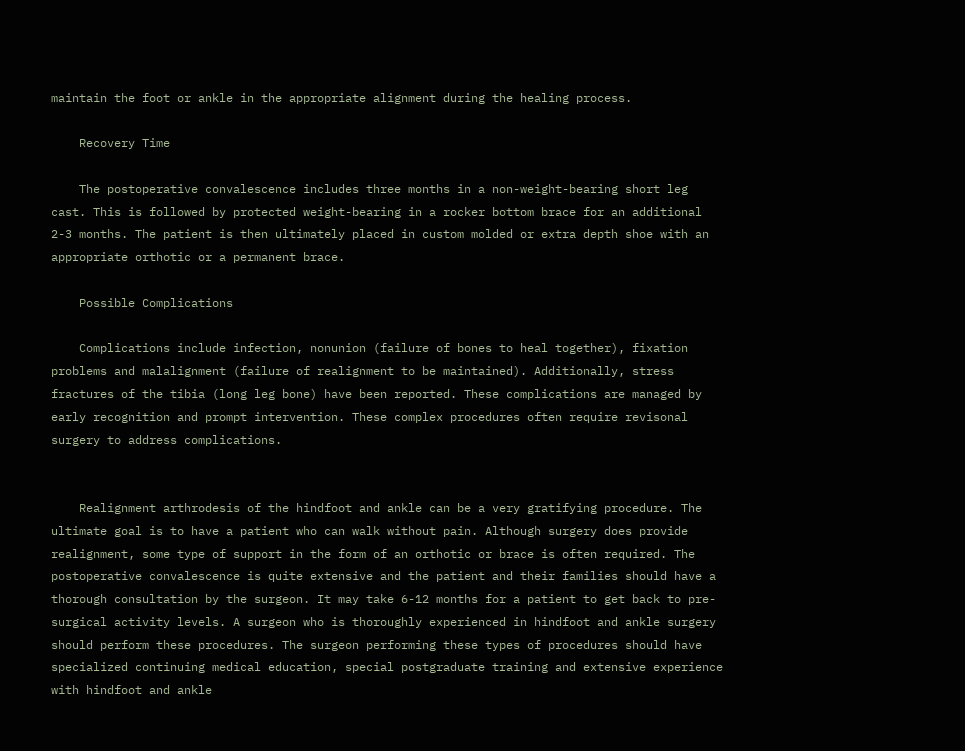maintain the foot or ankle in the appropriate alignment during the healing process.

    Recovery Time

    The postoperative convalescence includes three months in a non-weight-bearing short leg cast. This is followed by protected weight-bearing in a rocker bottom brace for an additional 2-3 months. The patient is then ultimately placed in custom molded or extra depth shoe with an appropriate orthotic or a permanent brace.

    Possible Complications

    Complications include infection, nonunion (failure of bones to heal together), fixation problems and malalignment (failure of realignment to be maintained). Additionally, stress fractures of the tibia (long leg bone) have been reported. These complications are managed by early recognition and prompt intervention. These complex procedures often require revisonal surgery to address complications.


    Realignment arthrodesis of the hindfoot and ankle can be a very gratifying procedure. The ultimate goal is to have a patient who can walk without pain. Although surgery does provide realignment, some type of support in the form of an orthotic or brace is often required. The postoperative convalescence is quite extensive and the patient and their families should have a thorough consultation by the surgeon. It may take 6-12 months for a patient to get back to pre-surgical activity levels. A surgeon who is thoroughly experienced in hindfoot and ankle surgery should perform these procedures. The surgeon performing these types of procedures should have specialized continuing medical education, special postgraduate training and extensive experience with hindfoot and ankle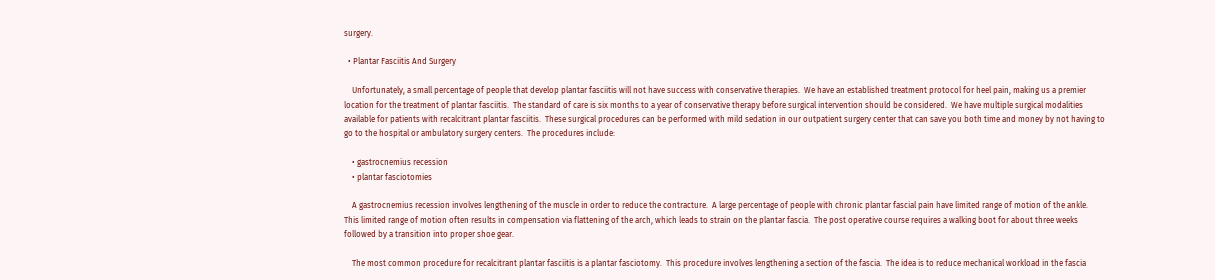surgery.

  • Plantar Fasciitis And Surgery

    Unfortunately, a small percentage of people that develop plantar fasciitis will not have success with conservative therapies.  We have an established treatment protocol for heel pain, making us a premier location for the treatment of plantar fasciitis.  The standard of care is six months to a year of conservative therapy before surgical intervention should be considered.  We have multiple surgical modalities available for patients with recalcitrant plantar fasciitis.  These surgical procedures can be performed with mild sedation in our outpatient surgery center that can save you both time and money by not having to go to the hospital or ambulatory surgery centers.  The procedures include:

    • gastrocnemius recession
    • plantar fasciotomies

    A gastrocnemius recession involves lengthening of the muscle in order to reduce the contracture.  A large percentage of people with chronic plantar fascial pain have limited range of motion of the ankle.  This limited range of motion often results in compensation via flattening of the arch, which leads to strain on the plantar fascia.  The post operative course requires a walking boot for about three weeks followed by a transition into proper shoe gear.

    The most common procedure for recalcitrant plantar fasciitis is a plantar fasciotomy.  This procedure involves lengthening a section of the fascia.  The idea is to reduce mechanical workload in the fascia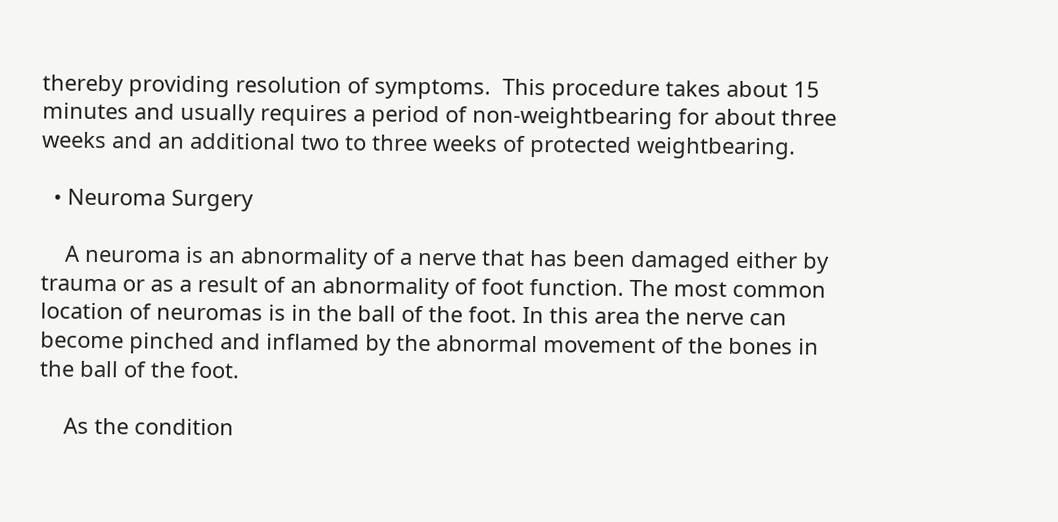thereby providing resolution of symptoms.  This procedure takes about 15 minutes and usually requires a period of non-weightbearing for about three weeks and an additional two to three weeks of protected weightbearing.

  • Neuroma Surgery

    A neuroma is an abnormality of a nerve that has been damaged either by trauma or as a result of an abnormality of foot function. The most common location of neuromas is in the ball of the foot. In this area the nerve can become pinched and inflamed by the abnormal movement of the bones in the ball of the foot.

    As the condition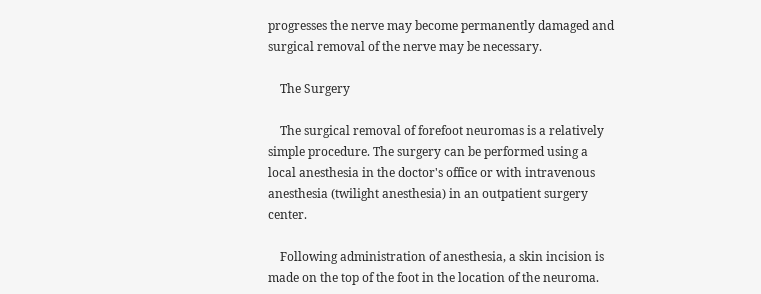progresses the nerve may become permanently damaged and surgical removal of the nerve may be necessary.

    The Surgery

    The surgical removal of forefoot neuromas is a relatively simple procedure. The surgery can be performed using a local anesthesia in the doctor's office or with intravenous anesthesia (twilight anesthesia) in an outpatient surgery center.

    Following administration of anesthesia, a skin incision is made on the top of the foot in the location of the neuroma.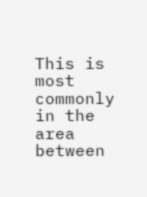This is most commonly in the area between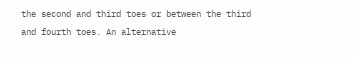the second and third toes or between the third and fourth toes. An alternative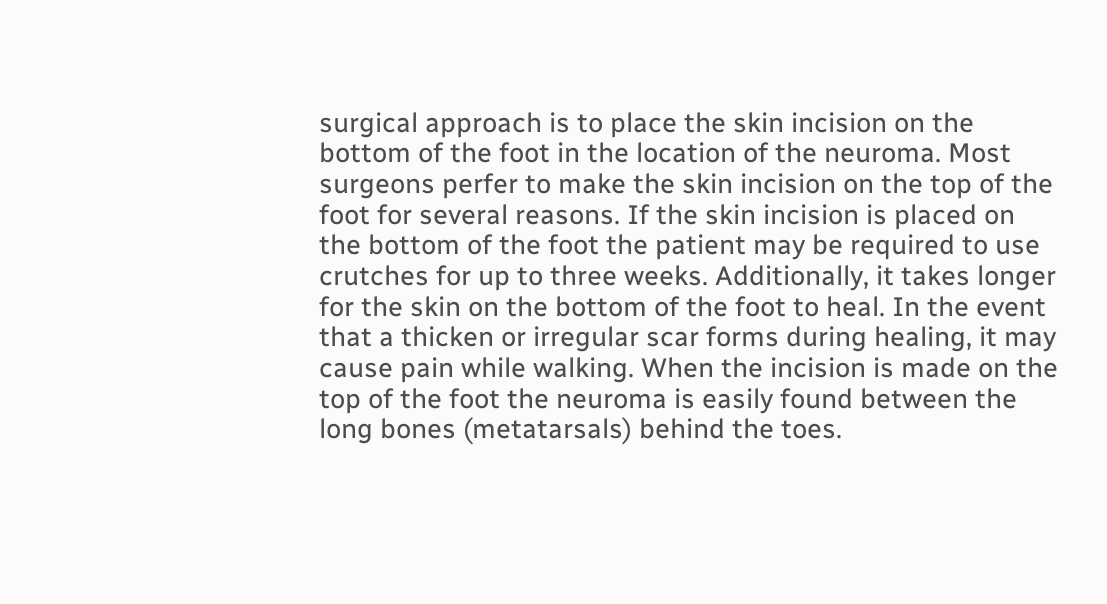surgical approach is to place the skin incision on the bottom of the foot in the location of the neuroma. Most surgeons perfer to make the skin incision on the top of the foot for several reasons. If the skin incision is placed on the bottom of the foot the patient may be required to use crutches for up to three weeks. Additionally, it takes longer for the skin on the bottom of the foot to heal. In the event that a thicken or irregular scar forms during healing, it may cause pain while walking. When the incision is made on the top of the foot the neuroma is easily found between the long bones (metatarsals) behind the toes.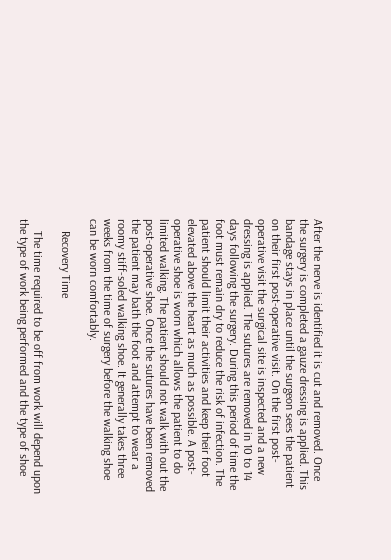After the nerve is identified it is cut and removed. Once the surgery is completed a gauze dressing is applied. This bandage stays in place until the surgeon sees the patient on their first post-operative visit. On the first post-operative visit the surgical site is inspected and a new dressing is applied. The sutures are removed in 10 to 14 days following the surgery. During this period of time the foot must remain dry to reduce the risk of infection. The patient should limit their activities and keep their foot elevated above the heart as much as possible. A post-operative shoe is worn which allows the patient to do limited walking. The patient should not walk with out the post-operative shoe. Once the sutures have been removed the patient may bath the foot and attempt to wear a roomy stiff-soled walking shoe. It generally takes three weeks from the time of surgery before the walking shoe can be worn comfortably.

    Recovery Time

    The time required to be off from work will depend upon the type of work being performed and the type of shoe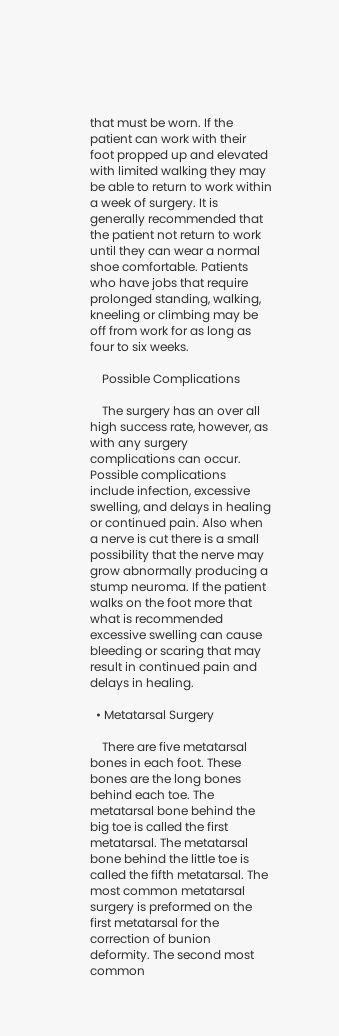that must be worn. If the patient can work with their foot propped up and elevated with limited walking they may be able to return to work within a week of surgery. It is generally recommended that the patient not return to work until they can wear a normal shoe comfortable. Patients who have jobs that require prolonged standing, walking, kneeling or climbing may be off from work for as long as four to six weeks.

    Possible Complications

    The surgery has an over all high success rate, however, as with any surgery complications can occur. Possible complications include infection, excessive swelling, and delays in healing or continued pain. Also when a nerve is cut there is a small possibility that the nerve may grow abnormally producing a stump neuroma. If the patient walks on the foot more that what is recommended excessive swelling can cause bleeding or scaring that may result in continued pain and delays in healing.

  • Metatarsal Surgery

    There are five metatarsal bones in each foot. These bones are the long bones behind each toe. The metatarsal bone behind the big toe is called the first metatarsal. The metatarsal bone behind the little toe is called the fifth metatarsal. The most common metatarsal surgery is preformed on the first metatarsal for the correction of bunion deformity. The second most common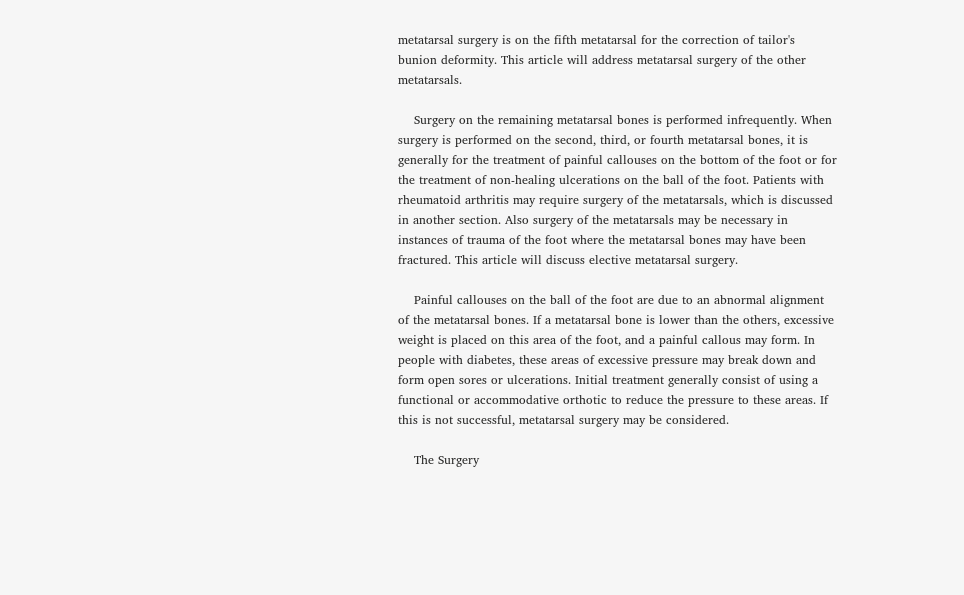metatarsal surgery is on the fifth metatarsal for the correction of tailor's bunion deformity. This article will address metatarsal surgery of the other metatarsals.

    Surgery on the remaining metatarsal bones is performed infrequently. When surgery is performed on the second, third, or fourth metatarsal bones, it is generally for the treatment of painful callouses on the bottom of the foot or for the treatment of non-healing ulcerations on the ball of the foot. Patients with rheumatoid arthritis may require surgery of the metatarsals, which is discussed in another section. Also surgery of the metatarsals may be necessary in instances of trauma of the foot where the metatarsal bones may have been fractured. This article will discuss elective metatarsal surgery.

    Painful callouses on the ball of the foot are due to an abnormal alignment of the metatarsal bones. If a metatarsal bone is lower than the others, excessive weight is placed on this area of the foot, and a painful callous may form. In people with diabetes, these areas of excessive pressure may break down and form open sores or ulcerations. Initial treatment generally consist of using a functional or accommodative orthotic to reduce the pressure to these areas. If this is not successful, metatarsal surgery may be considered.

    The Surgery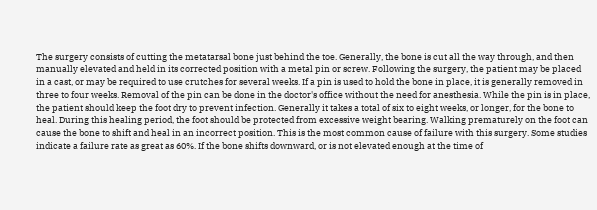The surgery consists of cutting the metatarsal bone just behind the toe. Generally, the bone is cut all the way through, and then manually elevated and held in its corrected position with a metal pin or screw. Following the surgery, the patient may be placed in a cast, or may be required to use crutches for several weeks. If a pin is used to hold the bone in place, it is generally removed in three to four weeks. Removal of the pin can be done in the doctor's office without the need for anesthesia. While the pin is in place, the patient should keep the foot dry to prevent infection. Generally it takes a total of six to eight weeks, or longer, for the bone to heal. During this healing period, the foot should be protected from excessive weight bearing. Walking prematurely on the foot can cause the bone to shift and heal in an incorrect position. This is the most common cause of failure with this surgery. Some studies indicate a failure rate as great as 60%. If the bone shifts downward, or is not elevated enough at the time of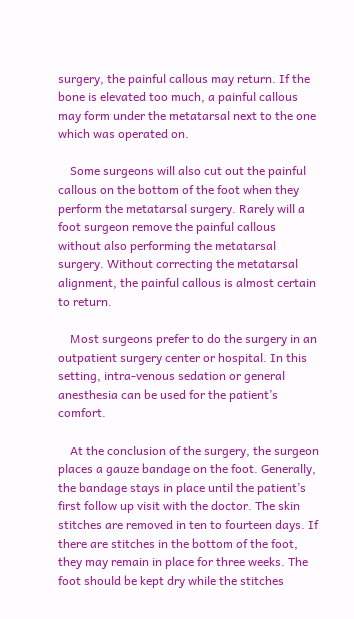surgery, the painful callous may return. If the bone is elevated too much, a painful callous may form under the metatarsal next to the one which was operated on.

    Some surgeons will also cut out the painful callous on the bottom of the foot when they perform the metatarsal surgery. Rarely will a foot surgeon remove the painful callous without also performing the metatarsal surgery. Without correcting the metatarsal alignment, the painful callous is almost certain to return.

    Most surgeons prefer to do the surgery in an outpatient surgery center or hospital. In this setting, intra-venous sedation or general anesthesia can be used for the patient’s comfort.

    At the conclusion of the surgery, the surgeon places a gauze bandage on the foot. Generally, the bandage stays in place until the patient’s first follow up visit with the doctor. The skin stitches are removed in ten to fourteen days. If there are stitches in the bottom of the foot, they may remain in place for three weeks. The foot should be kept dry while the stitches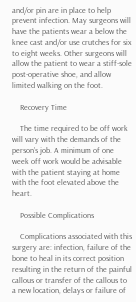and/or pin are in place to help prevent infection. May surgeons will have the patients wear a below the knee cast and/or use crutches for six to eight weeks. Other surgeons will allow the patient to wear a stiff-sole post-operative shoe, and allow limited walking on the foot.

    Recovery Time

    The time required to be off work will vary with the demands of the person’s job. A minimum of one week off work would be advisable with the patient staying at home with the foot elevated above the heart.

    Possible Complications

    Complications associated with this surgery are: infection, failure of the bone to heal in its correct position resulting in the return of the painful callous or transfer of the callous to a new location, delays or failure of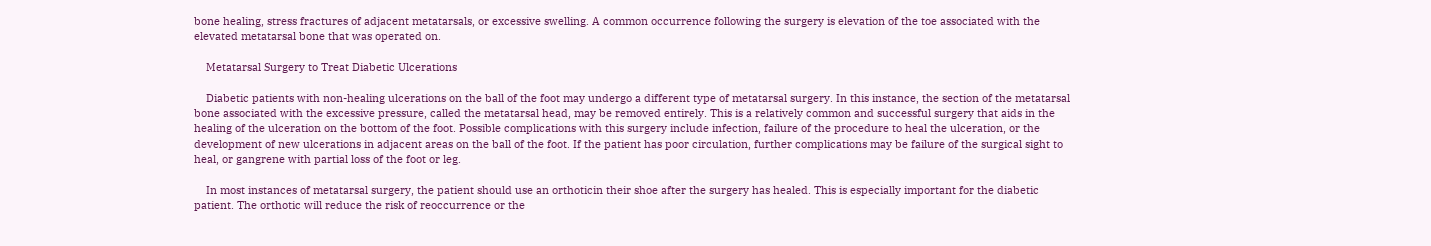bone healing, stress fractures of adjacent metatarsals, or excessive swelling. A common occurrence following the surgery is elevation of the toe associated with the elevated metatarsal bone that was operated on.

    Metatarsal Surgery to Treat Diabetic Ulcerations

    Diabetic patients with non-healing ulcerations on the ball of the foot may undergo a different type of metatarsal surgery. In this instance, the section of the metatarsal bone associated with the excessive pressure, called the metatarsal head, may be removed entirely. This is a relatively common and successful surgery that aids in the healing of the ulceration on the bottom of the foot. Possible complications with this surgery include infection, failure of the procedure to heal the ulceration, or the development of new ulcerations in adjacent areas on the ball of the foot. If the patient has poor circulation, further complications may be failure of the surgical sight to heal, or gangrene with partial loss of the foot or leg.

    In most instances of metatarsal surgery, the patient should use an orthoticin their shoe after the surgery has healed. This is especially important for the diabetic patient. The orthotic will reduce the risk of reoccurrence or the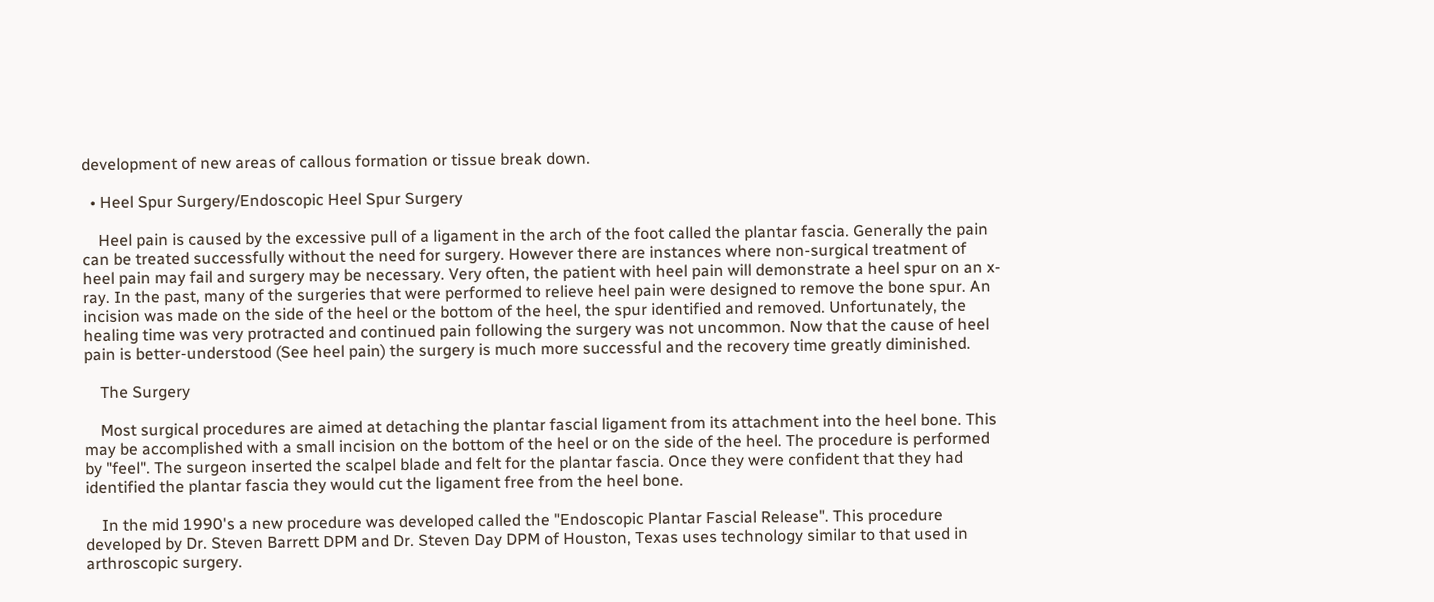development of new areas of callous formation or tissue break down.

  • Heel Spur Surgery/Endoscopic Heel Spur Surgery

    Heel pain is caused by the excessive pull of a ligament in the arch of the foot called the plantar fascia. Generally the pain can be treated successfully without the need for surgery. However there are instances where non-surgical treatment of heel pain may fail and surgery may be necessary. Very often, the patient with heel pain will demonstrate a heel spur on an x-ray. In the past, many of the surgeries that were performed to relieve heel pain were designed to remove the bone spur. An incision was made on the side of the heel or the bottom of the heel, the spur identified and removed. Unfortunately, the healing time was very protracted and continued pain following the surgery was not uncommon. Now that the cause of heel pain is better-understood (See heel pain) the surgery is much more successful and the recovery time greatly diminished.

    The Surgery

    Most surgical procedures are aimed at detaching the plantar fascial ligament from its attachment into the heel bone. This may be accomplished with a small incision on the bottom of the heel or on the side of the heel. The procedure is performed by "feel". The surgeon inserted the scalpel blade and felt for the plantar fascia. Once they were confident that they had identified the plantar fascia they would cut the ligament free from the heel bone.

    In the mid 1990's a new procedure was developed called the "Endoscopic Plantar Fascial Release". This procedure developed by Dr. Steven Barrett DPM and Dr. Steven Day DPM of Houston, Texas uses technology similar to that used in arthroscopic surgery.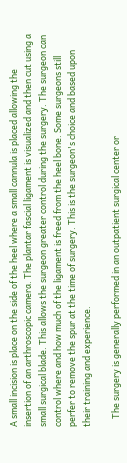A small incision is place on the side of the heel where a small cannula is placed allowing the insertion of an arthroscopic camera. The plantar fascial ligament is visualized and then cut using a small surgical blade. This allows the surgeon greater control during the surgery. The surgeon can control where and how much of the ligament is freed from the heel bone. Some surgeons still perfer to remove the spur at the time of surgery. This is the surgeon's choice and based upon their training and experience.

    The surgery is generally performed in an outpatient surgical center or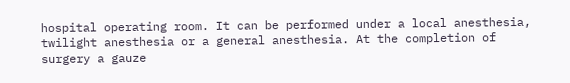hospital operating room. It can be performed under a local anesthesia, twilight anesthesia or a general anesthesia. At the completion of surgery a gauze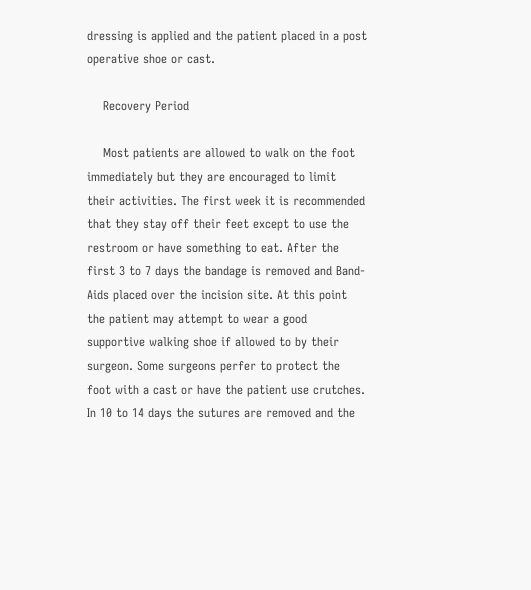dressing is applied and the patient placed in a post operative shoe or cast.

    Recovery Period

    Most patients are allowed to walk on the foot immediately but they are encouraged to limit their activities. The first week it is recommended that they stay off their feet except to use the restroom or have something to eat. After the first 3 to 7 days the bandage is removed and Band-Aids placed over the incision site. At this point the patient may attempt to wear a good supportive walking shoe if allowed to by their surgeon. Some surgeons perfer to protect the foot with a cast or have the patient use crutches. In 10 to 14 days the sutures are removed and the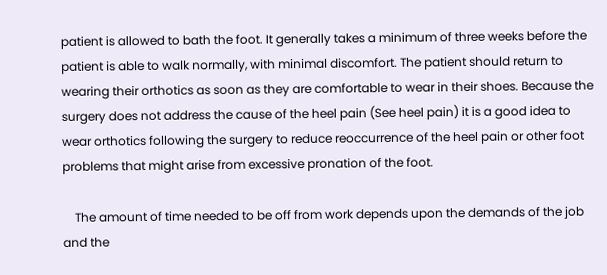patient is allowed to bath the foot. It generally takes a minimum of three weeks before the patient is able to walk normally, with minimal discomfort. The patient should return to wearing their orthotics as soon as they are comfortable to wear in their shoes. Because the surgery does not address the cause of the heel pain (See heel pain) it is a good idea to wear orthotics following the surgery to reduce reoccurrence of the heel pain or other foot problems that might arise from excessive pronation of the foot.

    The amount of time needed to be off from work depends upon the demands of the job and the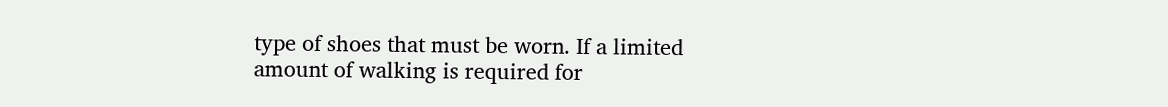type of shoes that must be worn. If a limited amount of walking is required for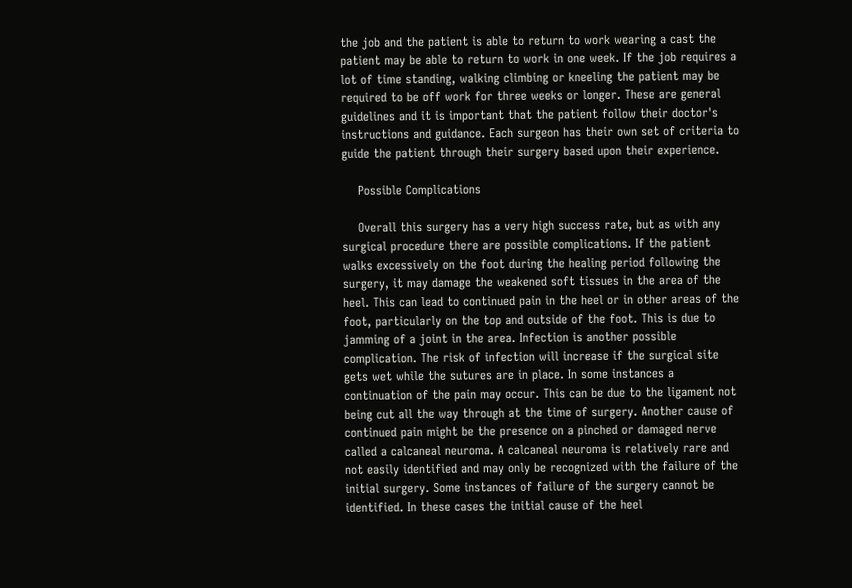the job and the patient is able to return to work wearing a cast the patient may be able to return to work in one week. If the job requires a lot of time standing, walking climbing or kneeling the patient may be required to be off work for three weeks or longer. These are general guidelines and it is important that the patient follow their doctor's instructions and guidance. Each surgeon has their own set of criteria to guide the patient through their surgery based upon their experience.

    Possible Complications

    Overall this surgery has a very high success rate, but as with any surgical procedure there are possible complications. If the patient walks excessively on the foot during the healing period following the surgery, it may damage the weakened soft tissues in the area of the heel. This can lead to continued pain in the heel or in other areas of the foot, particularly on the top and outside of the foot. This is due to jamming of a joint in the area. Infection is another possible complication. The risk of infection will increase if the surgical site gets wet while the sutures are in place. In some instances a continuation of the pain may occur. This can be due to the ligament not being cut all the way through at the time of surgery. Another cause of continued pain might be the presence on a pinched or damaged nerve called a calcaneal neuroma. A calcaneal neuroma is relatively rare and not easily identified and may only be recognized with the failure of the initial surgery. Some instances of failure of the surgery cannot be identified. In these cases the initial cause of the heel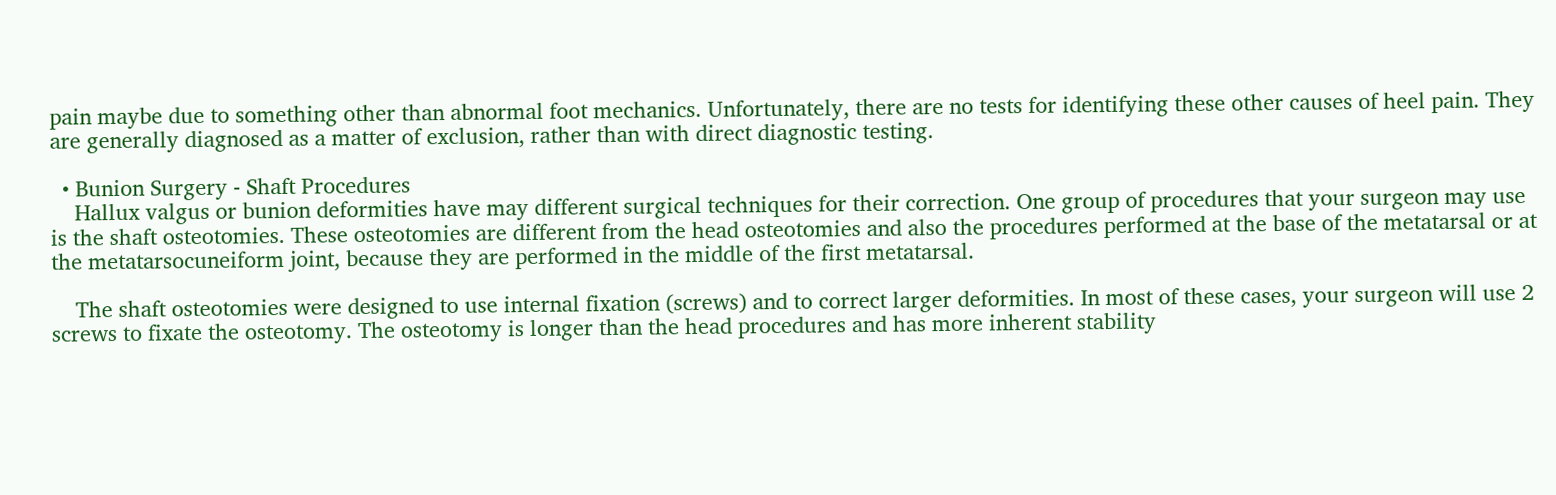pain maybe due to something other than abnormal foot mechanics. Unfortunately, there are no tests for identifying these other causes of heel pain. They are generally diagnosed as a matter of exclusion, rather than with direct diagnostic testing.

  • Bunion Surgery - Shaft Procedures
    Hallux valgus or bunion deformities have may different surgical techniques for their correction. One group of procedures that your surgeon may use is the shaft osteotomies. These osteotomies are different from the head osteotomies and also the procedures performed at the base of the metatarsal or at the metatarsocuneiform joint, because they are performed in the middle of the first metatarsal.

    The shaft osteotomies were designed to use internal fixation (screws) and to correct larger deformities. In most of these cases, your surgeon will use 2 screws to fixate the osteotomy. The osteotomy is longer than the head procedures and has more inherent stability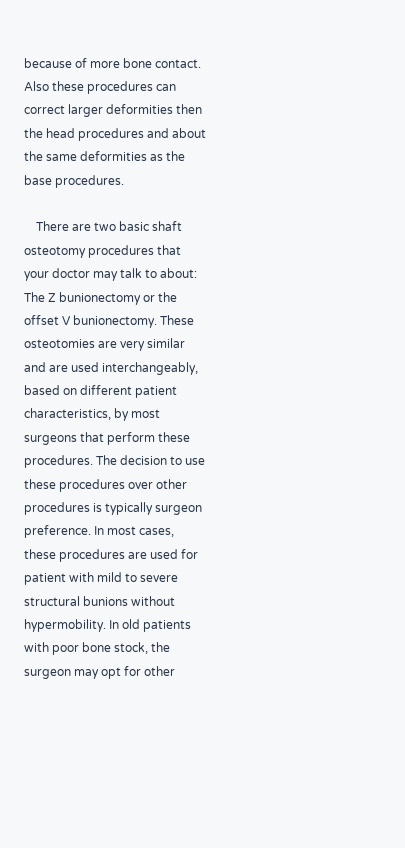because of more bone contact. Also these procedures can correct larger deformities then the head procedures and about the same deformities as the base procedures.

    There are two basic shaft osteotomy procedures that your doctor may talk to about: The Z bunionectomy or the offset V bunionectomy. These osteotomies are very similar and are used interchangeably, based on different patient characteristics, by most surgeons that perform these procedures. The decision to use these procedures over other procedures is typically surgeon preference. In most cases, these procedures are used for patient with mild to severe structural bunions without hypermobility. In old patients with poor bone stock, the surgeon may opt for other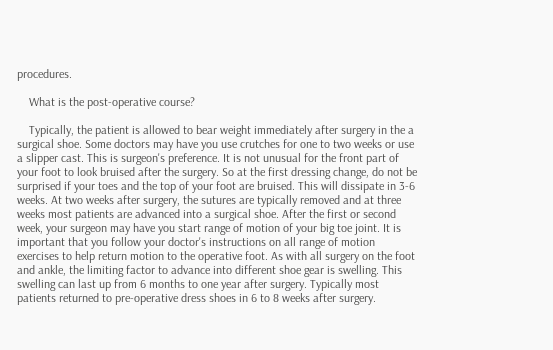procedures.

    What is the post-operative course?

    Typically, the patient is allowed to bear weight immediately after surgery in the a surgical shoe. Some doctors may have you use crutches for one to two weeks or use a slipper cast. This is surgeon's preference. It is not unusual for the front part of your foot to look bruised after the surgery. So at the first dressing change, do not be surprised if your toes and the top of your foot are bruised. This will dissipate in 3-6 weeks. At two weeks after surgery, the sutures are typically removed and at three weeks most patients are advanced into a surgical shoe. After the first or second week, your surgeon may have you start range of motion of your big toe joint. It is important that you follow your doctor's instructions on all range of motion exercises to help return motion to the operative foot. As with all surgery on the foot and ankle, the limiting factor to advance into different shoe gear is swelling. This swelling can last up from 6 months to one year after surgery. Typically most patients returned to pre-operative dress shoes in 6 to 8 weeks after surgery.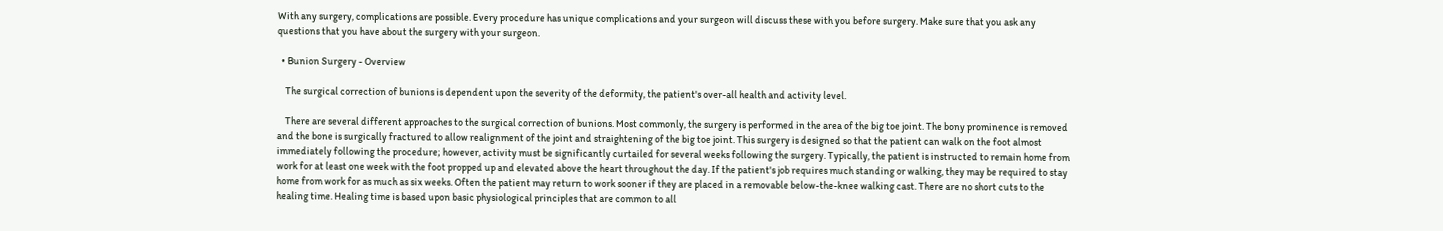With any surgery, complications are possible. Every procedure has unique complications and your surgeon will discuss these with you before surgery. Make sure that you ask any questions that you have about the surgery with your surgeon.

  • Bunion Surgery - Overview

    The surgical correction of bunions is dependent upon the severity of the deformity, the patient's over-all health and activity level.

    There are several different approaches to the surgical correction of bunions. Most commonly, the surgery is performed in the area of the big toe joint. The bony prominence is removed and the bone is surgically fractured to allow realignment of the joint and straightening of the big toe joint. This surgery is designed so that the patient can walk on the foot almost immediately following the procedure; however, activity must be significantly curtailed for several weeks following the surgery. Typically, the patient is instructed to remain home from work for at least one week with the foot propped up and elevated above the heart throughout the day. If the patient's job requires much standing or walking, they may be required to stay home from work for as much as six weeks. Often the patient may return to work sooner if they are placed in a removable below-the-knee walking cast. There are no short cuts to the healing time. Healing time is based upon basic physiological principles that are common to all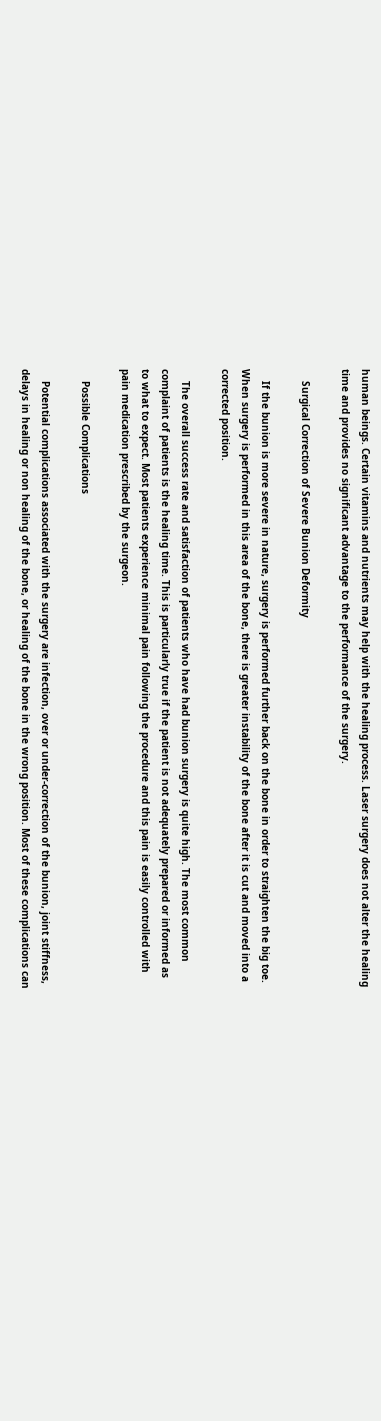human beings. Certain vitamins and nutrients may help with the healing process. Laser surgery does not alter the healing time and provides no significant advantage to the performance of the surgery.

    Surgical Correction of Severe Bunion Deformity

    If the bunion is more severe in nature, surgery is performed further back on the bone in order to straighten the big toe. When surgery is performed in this area of the bone, there is greater instability of the bone after it is cut and moved into a corrected position.

    The overall success rate and satisfaction of patients who have had bunion surgery is quite high. The most common complaint of patients is the healing time. This is particularly true if the patient is not adequately prepared or informed as to what to expect. Most patients experience minimal pain following the procedure and this pain is easily controlled with pain medication prescribed by the surgeon.

    Possible Complications

    Potential complications associated with the surgery are infection, over or under-correction of the bunion, joint stiffness, delays in healing or non healing of the bone, or healing of the bone in the wrong position. Most of these complications can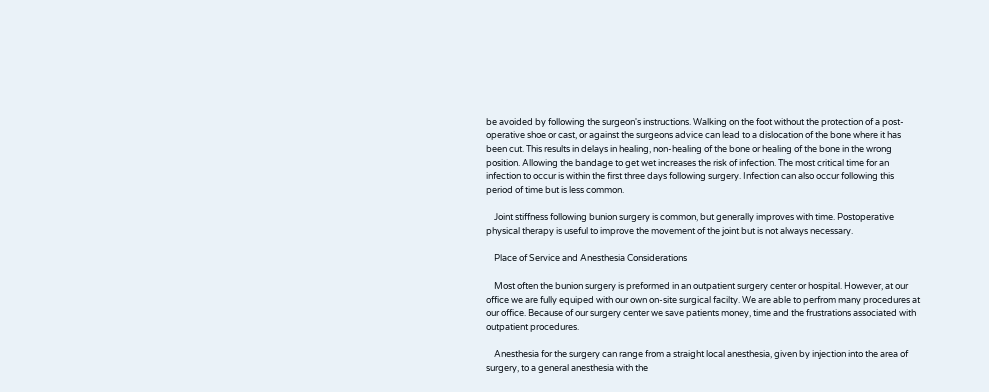be avoided by following the surgeon's instructions. Walking on the foot without the protection of a post-operative shoe or cast, or against the surgeons advice can lead to a dislocation of the bone where it has been cut. This results in delays in healing, non-healing of the bone or healing of the bone in the wrong position. Allowing the bandage to get wet increases the risk of infection. The most critical time for an infection to occur is within the first three days following surgery. Infection can also occur following this period of time but is less common.

    Joint stiffness following bunion surgery is common, but generally improves with time. Postoperative physical therapy is useful to improve the movement of the joint but is not always necessary.

    Place of Service and Anesthesia Considerations

    Most often the bunion surgery is preformed in an outpatient surgery center or hospital. However, at our office we are fully equiped with our own on-site surgical facilty. We are able to perfrom many procedures at our office. Because of our surgery center we save patients money, time and the frustrations associated with outpatient procedures.

    Anesthesia for the surgery can range from a straight local anesthesia, given by injection into the area of surgery, to a general anesthesia with the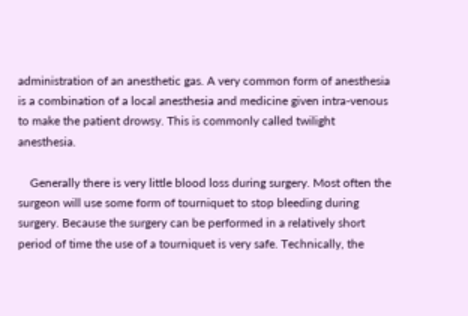administration of an anesthetic gas. A very common form of anesthesia is a combination of a local anesthesia and medicine given intra-venous to make the patient drowsy. This is commonly called twilight anesthesia.

    Generally there is very little blood loss during surgery. Most often the surgeon will use some form of tourniquet to stop bleeding during surgery. Because the surgery can be performed in a relatively short period of time the use of a tourniquet is very safe. Technically, the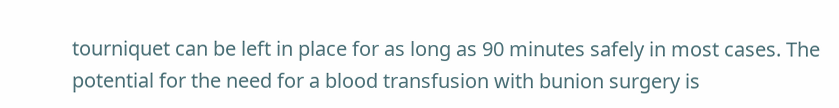tourniquet can be left in place for as long as 90 minutes safely in most cases. The potential for the need for a blood transfusion with bunion surgery is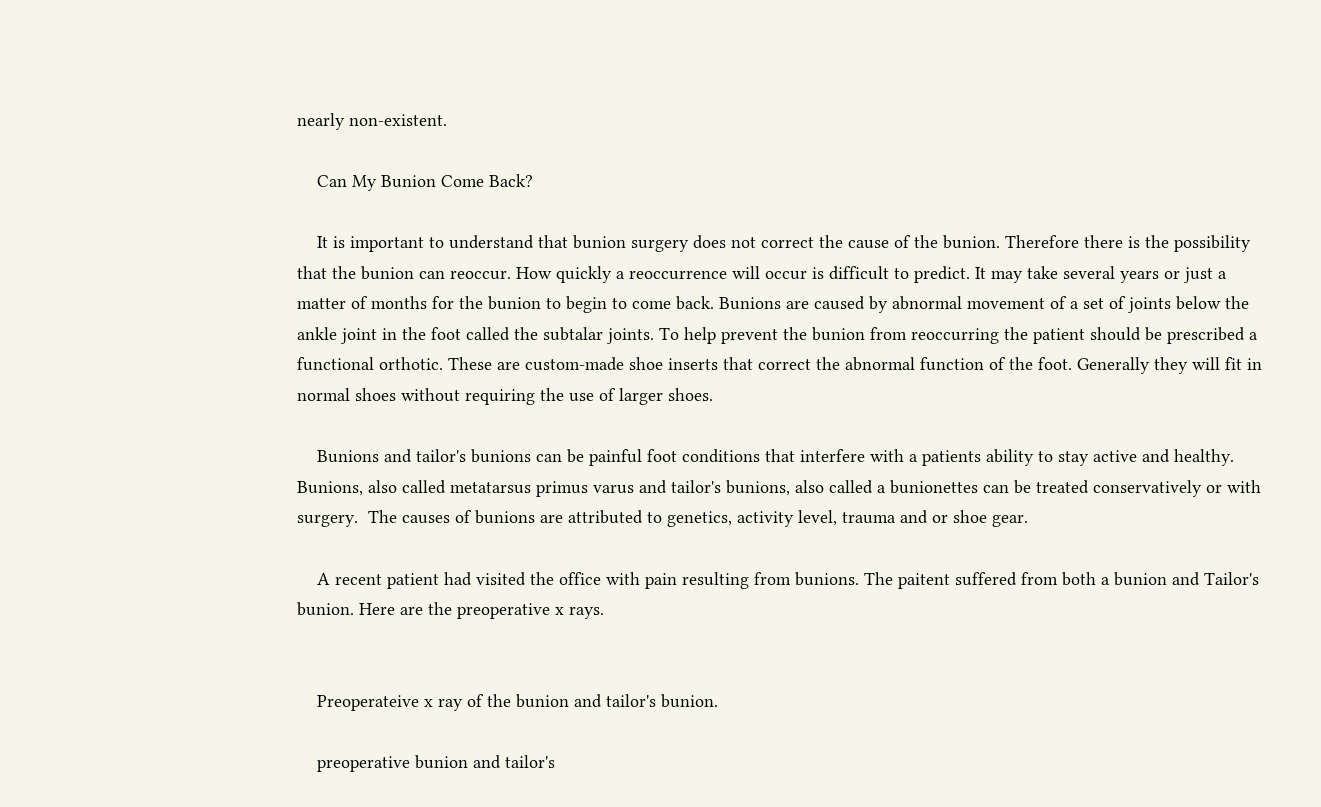nearly non-existent.

    Can My Bunion Come Back?

    It is important to understand that bunion surgery does not correct the cause of the bunion. Therefore there is the possibility that the bunion can reoccur. How quickly a reoccurrence will occur is difficult to predict. It may take several years or just a matter of months for the bunion to begin to come back. Bunions are caused by abnormal movement of a set of joints below the ankle joint in the foot called the subtalar joints. To help prevent the bunion from reoccurring the patient should be prescribed a functional orthotic. These are custom-made shoe inserts that correct the abnormal function of the foot. Generally they will fit in normal shoes without requiring the use of larger shoes.

    Bunions and tailor's bunions can be painful foot conditions that interfere with a patients ability to stay active and healthy. Bunions, also called metatarsus primus varus and tailor's bunions, also called a bunionettes can be treated conservatively or with surgery.  The causes of bunions are attributed to genetics, activity level, trauma and or shoe gear.

    A recent patient had visited the office with pain resulting from bunions. The paitent suffered from both a bunion and Tailor's bunion. Here are the preoperative x rays.


    Preoperateive x ray of the bunion and tailor's bunion.

    preoperative bunion and tailor's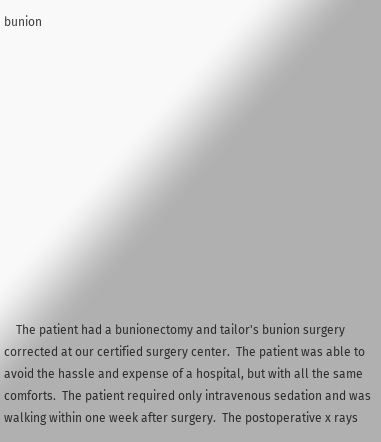bunion













    The patient had a bunionectomy and tailor's bunion surgery corrected at our certified surgery center.  The patient was able to avoid the hassle and expense of a hospital, but with all the same comforts.  The patient required only intravenous sedation and was walking within one week after surgery.  The postoperative x rays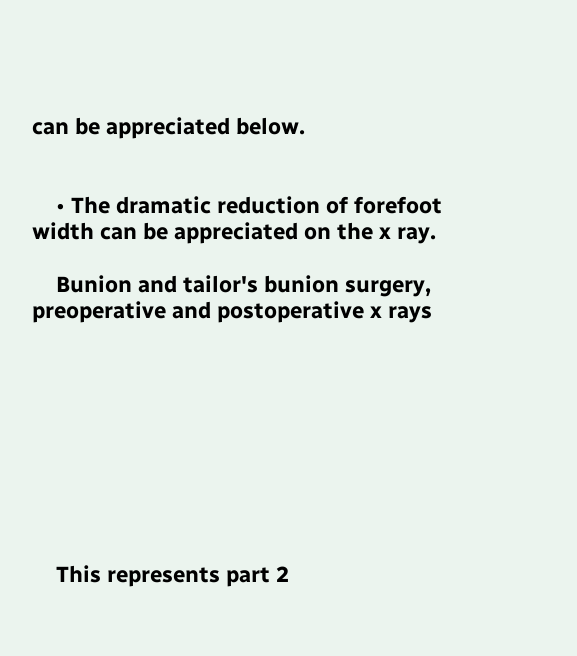can be appreciated below.


    • The dramatic reduction of forefoot width can be appreciated on the x ray.

    Bunion and tailor's bunion surgery, preoperative and postoperative x rays









    This represents part 2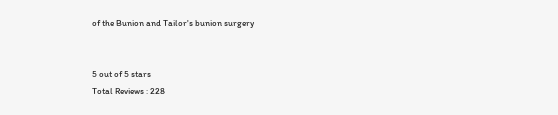of the Bunion and Tailor's bunion surgery


5 out of 5 stars
Total Reviews : 228